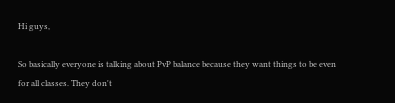Hi guys,

So basically everyone is talking about PvP balance because they want things to be even for all classes. They don't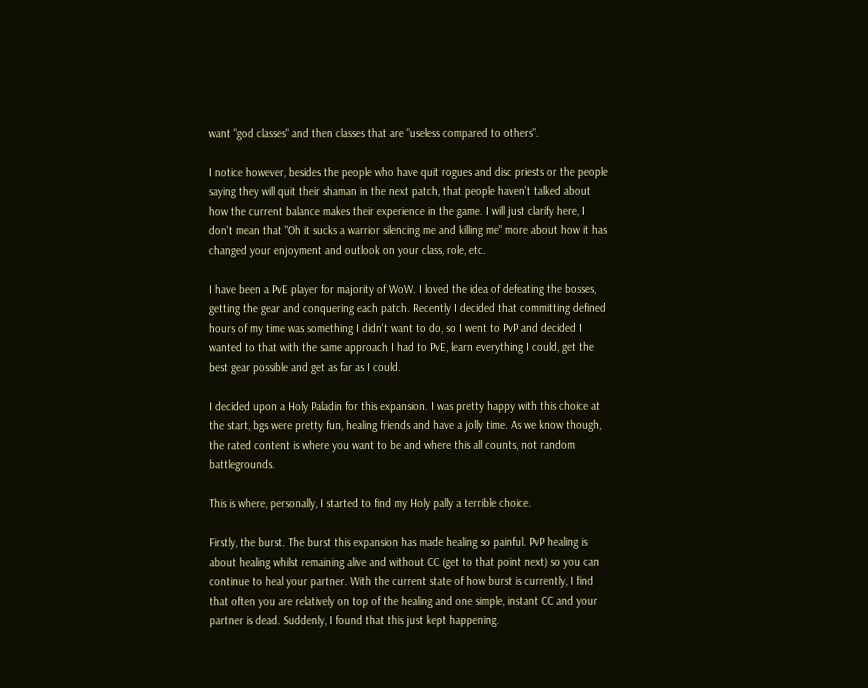want "god classes" and then classes that are "useless compared to others".

I notice however, besides the people who have quit rogues and disc priests or the people saying they will quit their shaman in the next patch, that people haven't talked about how the current balance makes their experience in the game. I will just clarify here, I don't mean that "Oh it sucks a warrior silencing me and killing me" more about how it has changed your enjoyment and outlook on your class, role, etc.

I have been a PvE player for majority of WoW. I loved the idea of defeating the bosses, getting the gear and conquering each patch. Recently I decided that committing defined hours of my time was something I didn't want to do, so I went to PvP and decided I wanted to that with the same approach I had to PvE, learn everything I could, get the best gear possible and get as far as I could.

I decided upon a Holy Paladin for this expansion. I was pretty happy with this choice at the start, bgs were pretty fun, healing friends and have a jolly time. As we know though, the rated content is where you want to be and where this all counts, not random battlegrounds.

This is where, personally, I started to find my Holy pally a terrible choice.

Firstly, the burst. The burst this expansion has made healing so painful. PvP healing is about healing whilst remaining alive and without CC (get to that point next) so you can continue to heal your partner. With the current state of how burst is currently, I find that often you are relatively on top of the healing and one simple, instant CC and your partner is dead. Suddenly, I found that this just kept happening.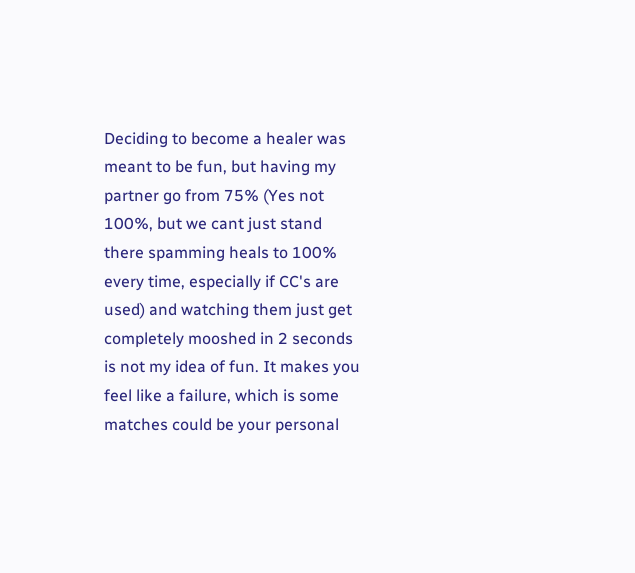Deciding to become a healer was meant to be fun, but having my partner go from 75% (Yes not 100%, but we cant just stand there spamming heals to 100% every time, especially if CC's are used) and watching them just get completely mooshed in 2 seconds is not my idea of fun. It makes you feel like a failure, which is some matches could be your personal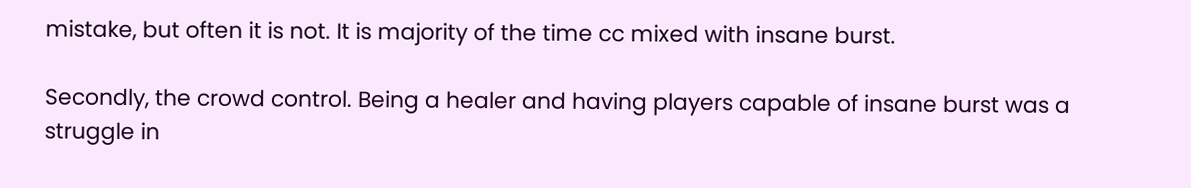mistake, but often it is not. It is majority of the time cc mixed with insane burst.

Secondly, the crowd control. Being a healer and having players capable of insane burst was a struggle in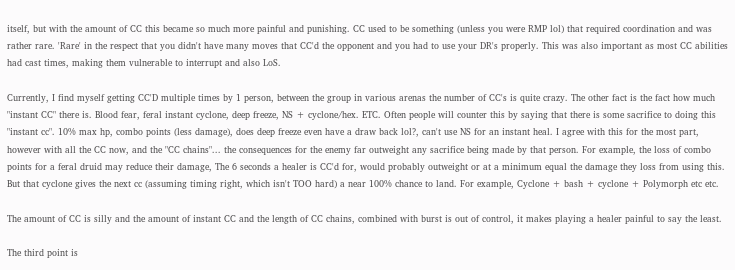itself, but with the amount of CC this became so much more painful and punishing. CC used to be something (unless you were RMP lol) that required coordination and was rather rare. 'Rare' in the respect that you didn't have many moves that CC'd the opponent and you had to use your DR's properly. This was also important as most CC abilities had cast times, making them vulnerable to interrupt and also LoS.

Currently, I find myself getting CC'D multiple times by 1 person, between the group in various arenas the number of CC's is quite crazy. The other fact is the fact how much "instant CC" there is. Blood fear, feral instant cyclone, deep freeze, NS + cyclone/hex. ETC. Often people will counter this by saying that there is some sacrifice to doing this "instant cc". 10% max hp, combo points (less damage), does deep freeze even have a draw back lol?, can't use NS for an instant heal. I agree with this for the most part, however with all the CC now, and the "CC chains"... the consequences for the enemy far outweight any sacrifice being made by that person. For example, the loss of combo points for a feral druid may reduce their damage, The 6 seconds a healer is CC'd for, would probably outweight or at a minimum equal the damage they loss from using this. But that cyclone gives the next cc (assuming timing right, which isn't TOO hard) a near 100% chance to land. For example, Cyclone + bash + cyclone + Polymorph etc etc.

The amount of CC is silly and the amount of instant CC and the length of CC chains, combined with burst is out of control, it makes playing a healer painful to say the least.

The third point is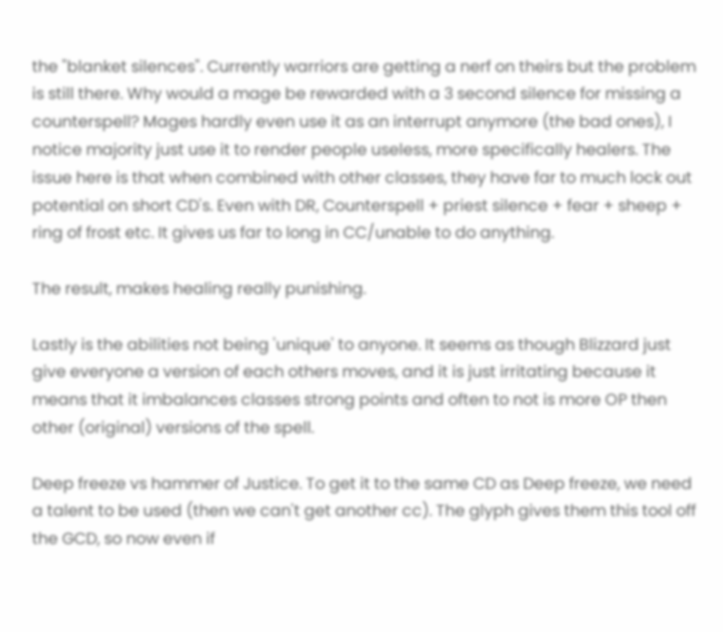the "blanket silences". Currently warriors are getting a nerf on theirs but the problem is still there. Why would a mage be rewarded with a 3 second silence for missing a counterspell? Mages hardly even use it as an interrupt anymore (the bad ones), I notice majority just use it to render people useless, more specifically healers. The issue here is that when combined with other classes, they have far to much lock out potential on short CD's. Even with DR, Counterspell + priest silence + fear + sheep + ring of frost etc. It gives us far to long in CC/unable to do anything.

The result, makes healing really punishing.

Lastly is the abilities not being 'unique' to anyone. It seems as though Blizzard just give everyone a version of each others moves, and it is just irritating because it means that it imbalances classes strong points and often to not is more OP then other (original) versions of the spell.

Deep freeze vs hammer of Justice. To get it to the same CD as Deep freeze, we need a talent to be used (then we can't get another cc). The glyph gives them this tool off the GCD, so now even if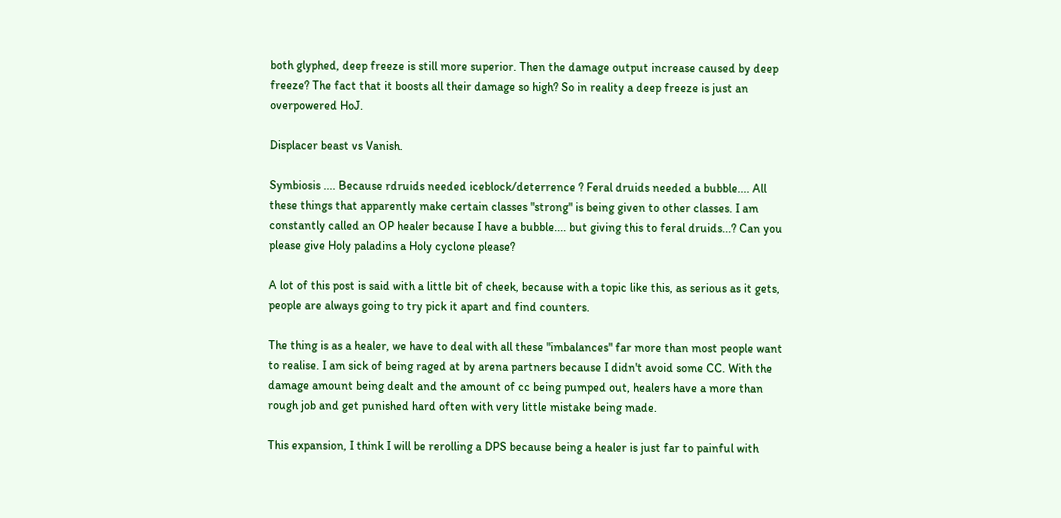both glyphed, deep freeze is still more superior. Then the damage output increase caused by deep freeze? The fact that it boosts all their damage so high? So in reality a deep freeze is just an overpowered HoJ.

Displacer beast vs Vanish.

Symbiosis .... Because rdruids needed iceblock/deterrence ? Feral druids needed a bubble.... All these things that apparently make certain classes "strong" is being given to other classes. I am constantly called an OP healer because I have a bubble.... but giving this to feral druids...? Can you please give Holy paladins a Holy cyclone please?

A lot of this post is said with a little bit of cheek, because with a topic like this, as serious as it gets, people are always going to try pick it apart and find counters.

The thing is as a healer, we have to deal with all these "imbalances" far more than most people want to realise. I am sick of being raged at by arena partners because I didn't avoid some CC. With the damage amount being dealt and the amount of cc being pumped out, healers have a more than rough job and get punished hard often with very little mistake being made.

This expansion, I think I will be rerolling a DPS because being a healer is just far to painful with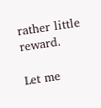rather little reward.

Let me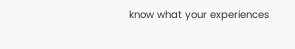know what your experiences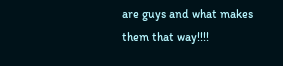are guys and what makes them that way!!!!